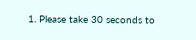1. Please take 30 seconds to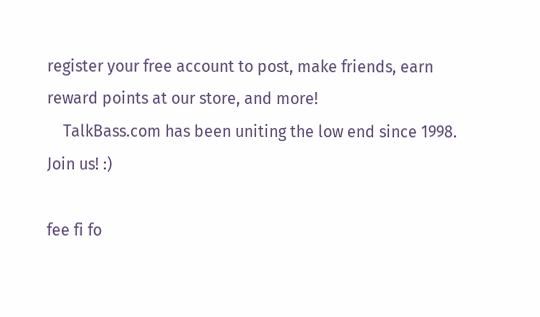register your free account to post, make friends, earn reward points at our store, and more!
    TalkBass.com has been uniting the low end since 1998.  Join us! :)

fee fi fo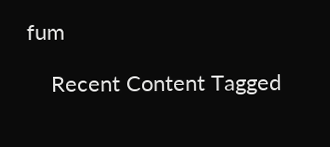fum

    Recent Content Tagged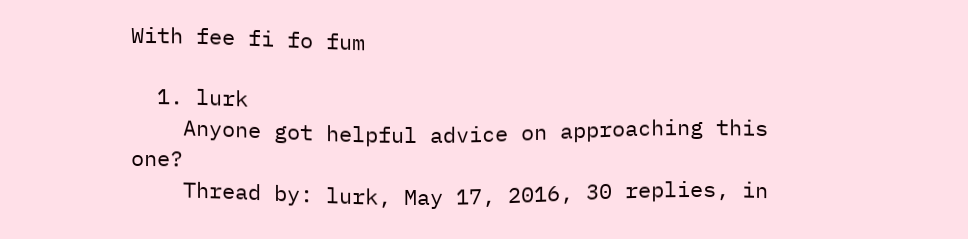With fee fi fo fum

  1. lurk
    Anyone got helpful advice on approaching this one?
    Thread by: lurk, May 17, 2016, 30 replies, in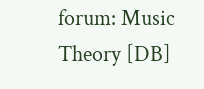forum: Music Theory [DB]